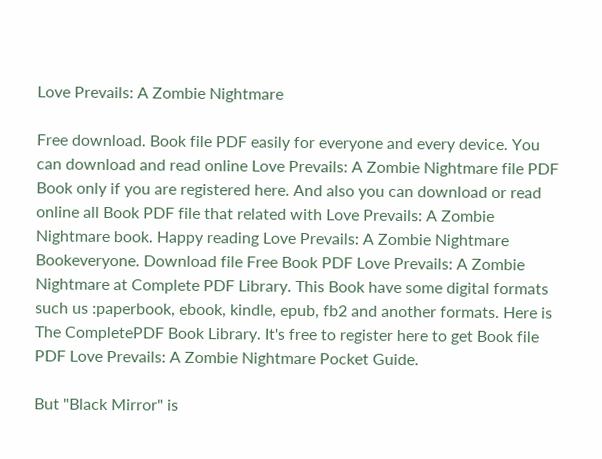Love Prevails: A Zombie Nightmare

Free download. Book file PDF easily for everyone and every device. You can download and read online Love Prevails: A Zombie Nightmare file PDF Book only if you are registered here. And also you can download or read online all Book PDF file that related with Love Prevails: A Zombie Nightmare book. Happy reading Love Prevails: A Zombie Nightmare Bookeveryone. Download file Free Book PDF Love Prevails: A Zombie Nightmare at Complete PDF Library. This Book have some digital formats such us :paperbook, ebook, kindle, epub, fb2 and another formats. Here is The CompletePDF Book Library. It's free to register here to get Book file PDF Love Prevails: A Zombie Nightmare Pocket Guide.

But "Black Mirror" is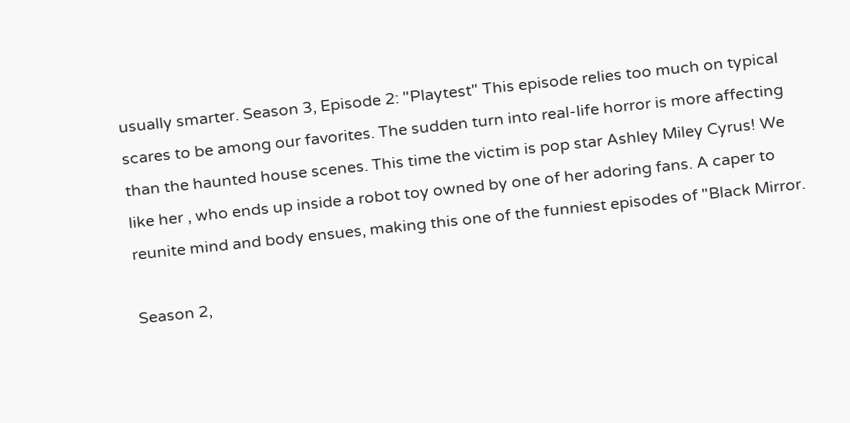usually smarter. Season 3, Episode 2: "Playtest" This episode relies too much on typical scares to be among our favorites. The sudden turn into real-life horror is more affecting than the haunted house scenes. This time the victim is pop star Ashley Miley Cyrus! We like her , who ends up inside a robot toy owned by one of her adoring fans. A caper to reunite mind and body ensues, making this one of the funniest episodes of "Black Mirror.

Season 2,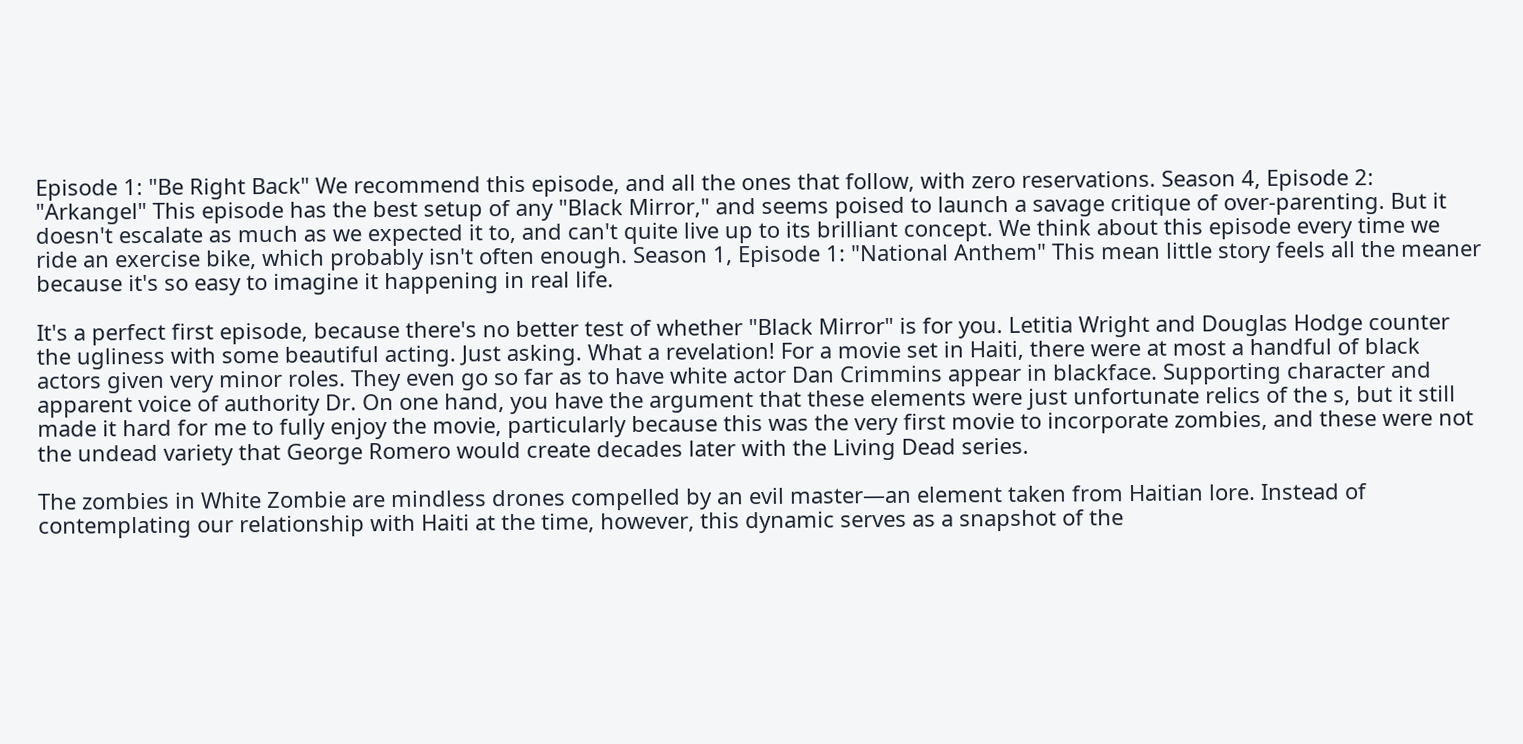Episode 1: "Be Right Back" We recommend this episode, and all the ones that follow, with zero reservations. Season 4, Episode 2: "Arkangel" This episode has the best setup of any "Black Mirror," and seems poised to launch a savage critique of over-parenting. But it doesn't escalate as much as we expected it to, and can't quite live up to its brilliant concept. We think about this episode every time we ride an exercise bike, which probably isn't often enough. Season 1, Episode 1: "National Anthem" This mean little story feels all the meaner because it's so easy to imagine it happening in real life.

It's a perfect first episode, because there's no better test of whether "Black Mirror" is for you. Letitia Wright and Douglas Hodge counter the ugliness with some beautiful acting. Just asking. What a revelation! For a movie set in Haiti, there were at most a handful of black actors given very minor roles. They even go so far as to have white actor Dan Crimmins appear in blackface. Supporting character and apparent voice of authority Dr. On one hand, you have the argument that these elements were just unfortunate relics of the s, but it still made it hard for me to fully enjoy the movie, particularly because this was the very first movie to incorporate zombies, and these were not the undead variety that George Romero would create decades later with the Living Dead series.

The zombies in White Zombie are mindless drones compelled by an evil master—an element taken from Haitian lore. Instead of contemplating our relationship with Haiti at the time, however, this dynamic serves as a snapshot of the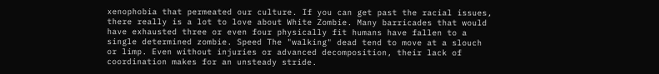xenophobia that permeated our culture. If you can get past the racial issues, there really is a lot to love about White Zombie. Many barricades that would have exhausted three or even four physically fit humans have fallen to a single determined zombie. Speed The "walking" dead tend to move at a slouch or limp. Even without injuries or advanced decomposition, their lack of coordination makes for an unsteady stride.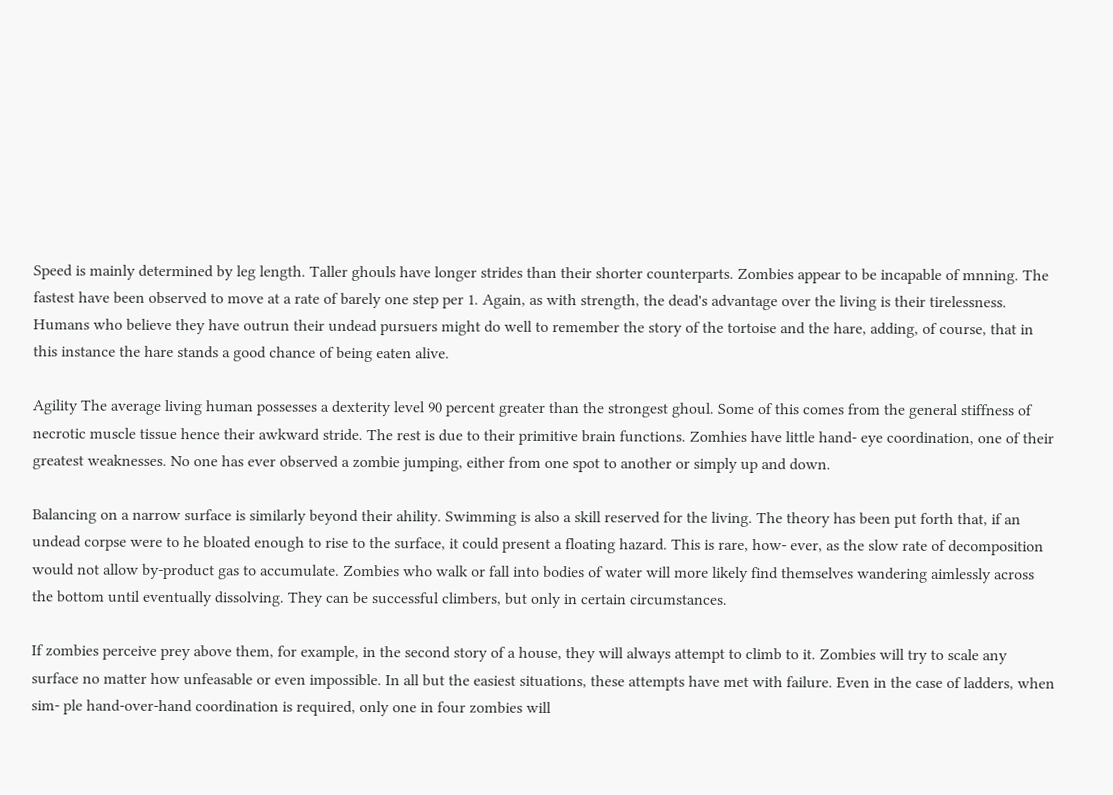Speed is mainly determined by leg length. Taller ghouls have longer strides than their shorter counterparts. Zombies appear to be incapable of mnning. The fastest have been observed to move at a rate of barely one step per 1. Again, as with strength, the dead's advantage over the living is their tirelessness. Humans who believe they have outrun their undead pursuers might do well to remember the story of the tortoise and the hare, adding, of course, that in this instance the hare stands a good chance of being eaten alive.

Agility The average living human possesses a dexterity level 90 percent greater than the strongest ghoul. Some of this comes from the general stiffness of necrotic muscle tissue hence their awkward stride. The rest is due to their primitive brain functions. Zomhies have little hand- eye coordination, one of their greatest weaknesses. No one has ever observed a zombie jumping, either from one spot to another or simply up and down.

Balancing on a narrow surface is similarly beyond their ahility. Swimming is also a skill reserved for the living. The theory has been put forth that, if an undead corpse were to he bloated enough to rise to the surface, it could present a floating hazard. This is rare, how- ever, as the slow rate of decomposition would not allow by-product gas to accumulate. Zombies who walk or fall into bodies of water will more likely find themselves wandering aimlessly across the bottom until eventually dissolving. They can be successful climbers, but only in certain circumstances.

If zombies perceive prey above them, for example, in the second story of a house, they will always attempt to climb to it. Zombies will try to scale any surface no matter how unfeasable or even impossible. In all but the easiest situations, these attempts have met with failure. Even in the case of ladders, when sim- ple hand-over-hand coordination is required, only one in four zombies will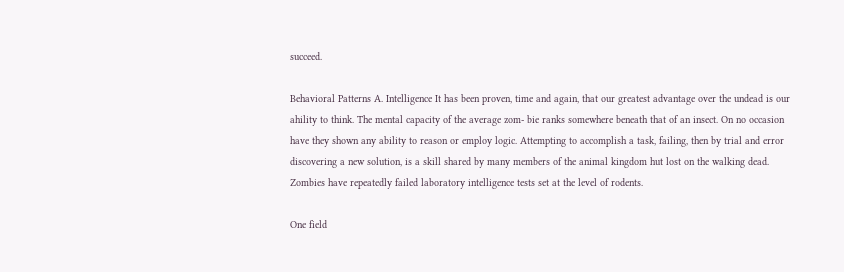succeed.

Behavioral Patterns A. Intelligence It has been proven, time and again, that our greatest advantage over the undead is our ahility to think. The mental capacity of the average zom- bie ranks somewhere beneath that of an insect. On no occasion have they shown any ability to reason or employ logic. Attempting to accomplish a task, failing, then by trial and error discovering a new solution, is a skill shared by many members of the animal kingdom hut lost on the walking dead. Zombies have repeatedly failed laboratory intelligence tests set at the level of rodents.

One field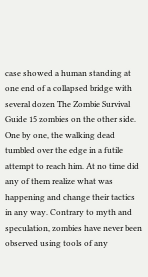case showed a human standing at one end of a collapsed bridge with several dozen The Zombie Survival Guide 15 zombies on the other side. One by one, the walking dead tumbled over the edge in a futile attempt to reach him. At no time did any of them realize what was happening and change their tactics in any way. Contrary to myth and speculation, zombies have never been observed using tools of any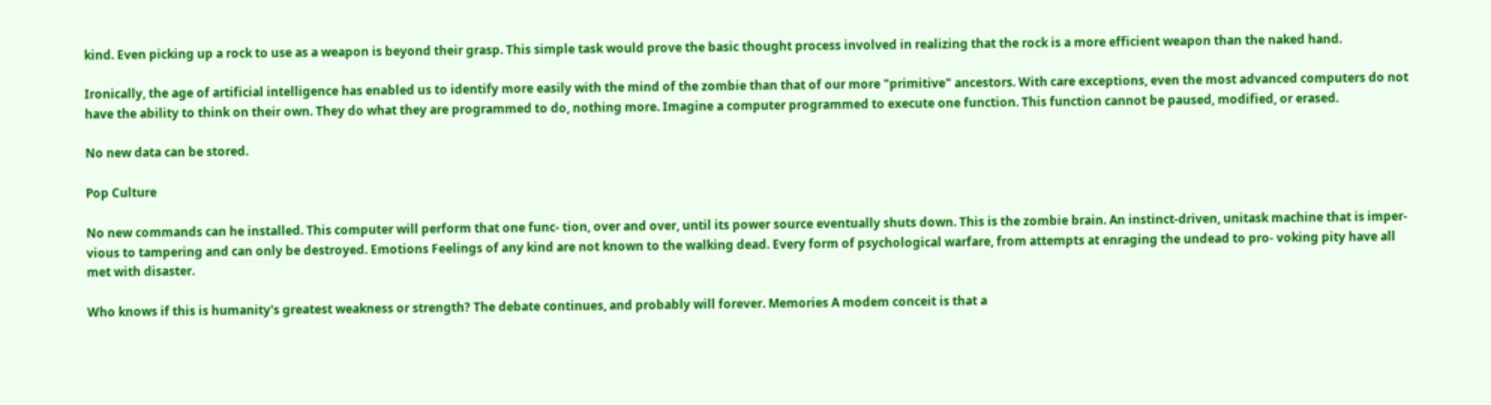kind. Even picking up a rock to use as a weapon is beyond their grasp. This simple task would prove the basic thought process involved in realizing that the rock is a more efficient weapon than the naked hand.

Ironically, the age of artificial intelligence has enabled us to identify more easily with the mind of the zombie than that of our more "primitive" ancestors. With care exceptions, even the most advanced computers do not have the ability to think on their own. They do what they are programmed to do, nothing more. Imagine a computer programmed to execute one function. This function cannot be paused, modified, or erased.

No new data can be stored.

Pop Culture

No new commands can he installed. This computer will perform that one func- tion, over and over, until its power source eventually shuts down. This is the zombie brain. An instinct-driven, unitask machine that is imper- vious to tampering and can only be destroyed. Emotions Feelings of any kind are not known to the walking dead. Every form of psychological warfare, from attempts at enraging the undead to pro- voking pity have all met with disaster.

Who knows if this is humanity's greatest weakness or strength? The debate continues, and probably will forever. Memories A modem conceit is that a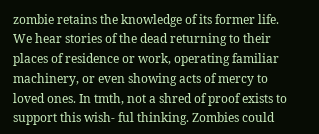zombie retains the knowledge of its former life. We hear stories of the dead returning to their places of residence or work, operating familiar machinery, or even showing acts of mercy to loved ones. In tmth, not a shred of proof exists to support this wish- ful thinking. Zombies could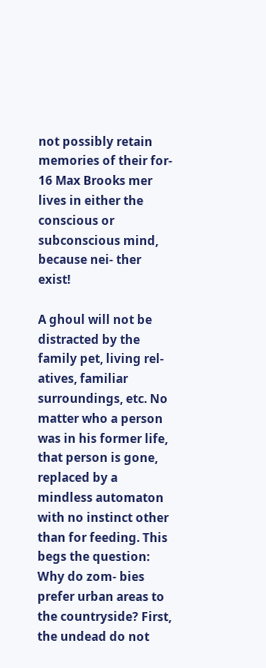not possibly retain memories of their for- 16 Max Brooks mer lives in either the conscious or subconscious mind, because nei- ther exist!

A ghoul will not be distracted by the family pet, living rel- atives, familiar surroundings, etc. No matter who a person was in his former life, that person is gone, replaced by a mindless automaton with no instinct other than for feeding. This begs the question: Why do zom- bies prefer urban areas to the countryside? First, the undead do not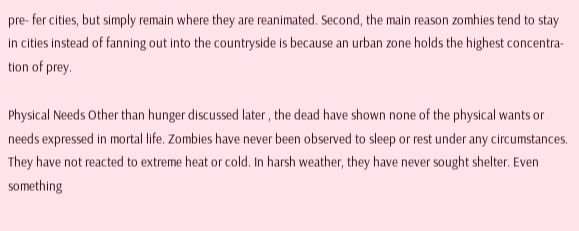pre- fer cities, but simply remain where they are reanimated. Second, the main reason zomhies tend to stay in cities instead of fanning out into the countryside is because an urban zone holds the highest concentra- tion of prey.

Physical Needs Other than hunger discussed later , the dead have shown none of the physical wants or needs expressed in mortal life. Zombies have never been observed to sleep or rest under any circumstances. They have not reacted to extreme heat or cold. In harsh weather, they have never sought shelter. Even something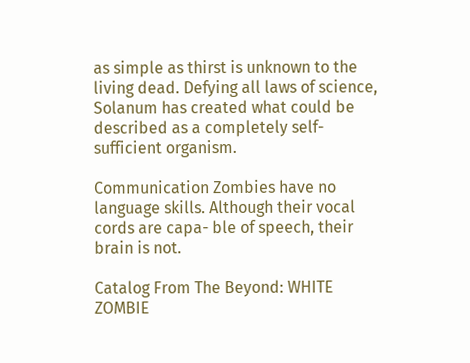as simple as thirst is unknown to the living dead. Defying all laws of science, Solanum has created what could be described as a completely self-sufficient organism.

Communication Zombies have no language skills. Although their vocal cords are capa- ble of speech, their brain is not.

Catalog From The Beyond: WHITE ZOMBIE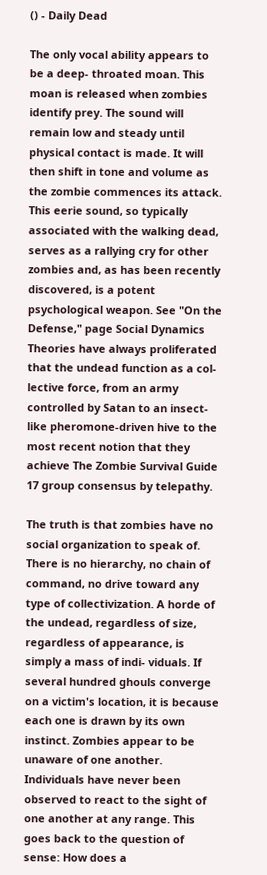() - Daily Dead

The only vocal ability appears to be a deep- throated moan. This moan is released when zombies identify prey. The sound will remain low and steady until physical contact is made. It will then shift in tone and volume as the zombie commences its attack. This eerie sound, so typically associated with the walking dead, serves as a rallying cry for other zombies and, as has been recently discovered, is a potent psychological weapon. See "On the Defense," page Social Dynamics Theories have always proliferated that the undead function as a col- lective force, from an army controlled by Satan to an insect-like pheromone-driven hive to the most recent notion that they achieve The Zombie Survival Guide 17 group consensus by telepathy.

The truth is that zombies have no social organization to speak of. There is no hierarchy, no chain of command, no drive toward any type of collectivization. A horde of the undead, regardless of size, regardless of appearance, is simply a mass of indi- viduals. If several hundred ghouls converge on a victim's location, it is because each one is drawn by its own instinct. Zombies appear to be unaware of one another. Individuals have never been observed to react to the sight of one another at any range. This goes back to the question of sense: How does a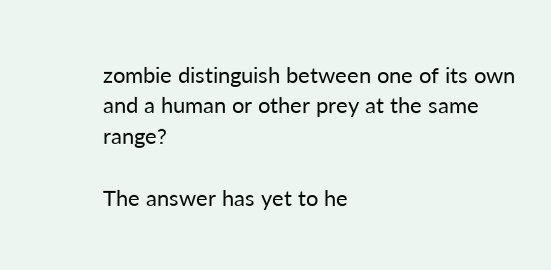zombie distinguish between one of its own and a human or other prey at the same range?

The answer has yet to he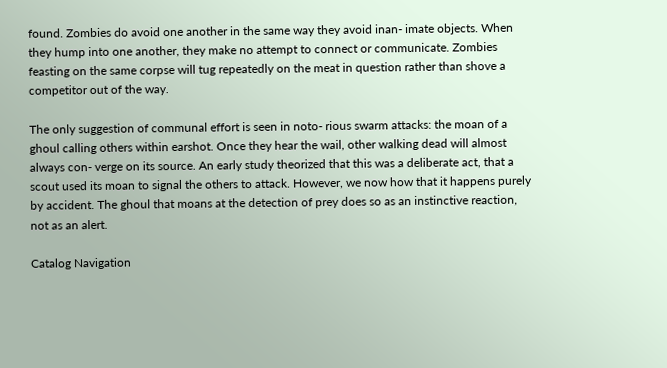found. Zombies do avoid one another in the same way they avoid inan- imate objects. When they hump into one another, they make no attempt to connect or communicate. Zombies feasting on the same corpse will tug repeatedly on the meat in question rather than shove a competitor out of the way.

The only suggestion of communal effort is seen in noto- rious swarm attacks: the moan of a ghoul calling others within earshot. Once they hear the wail, other walking dead will almost always con- verge on its source. An early study theorized that this was a deliberate act, that a scout used its moan to signal the others to attack. However, we now how that it happens purely by accident. The ghoul that moans at the detection of prey does so as an instinctive reaction, not as an alert.

Catalog Navigation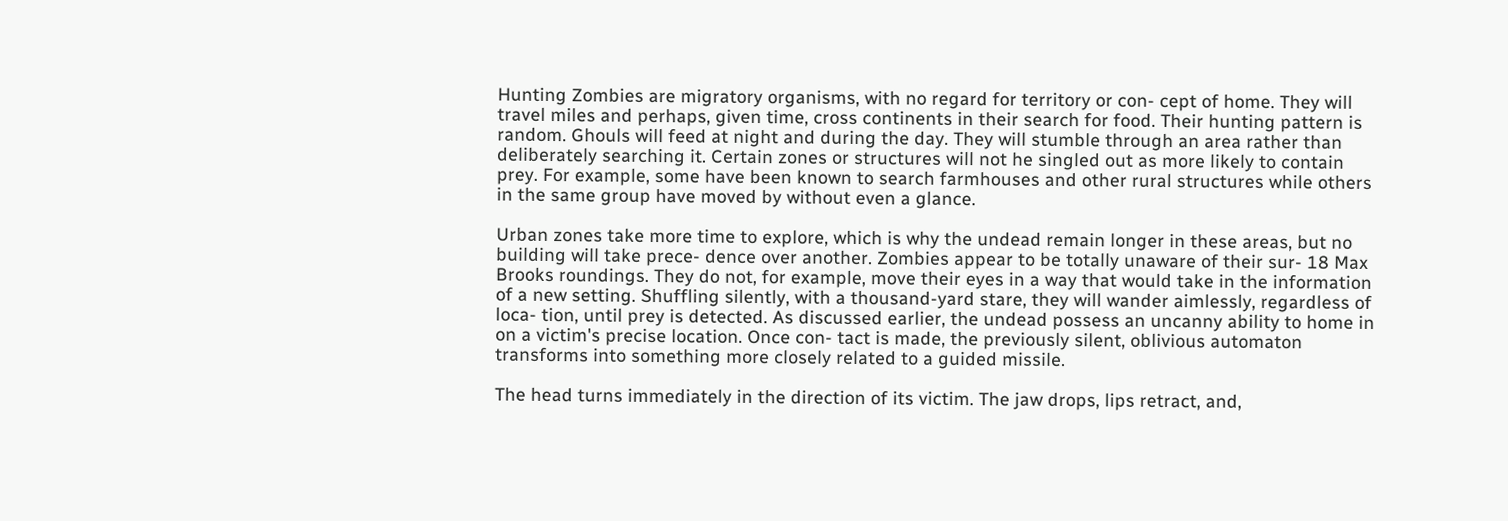Hunting Zombies are migratory organisms, with no regard for territory or con- cept of home. They will travel miles and perhaps, given time, cross continents in their search for food. Their hunting pattern is random. Ghouls will feed at night and during the day. They will stumble through an area rather than deliberately searching it. Certain zones or structures will not he singled out as more likely to contain prey. For example, some have been known to search farmhouses and other rural structures while others in the same group have moved by without even a glance.

Urban zones take more time to explore, which is why the undead remain longer in these areas, but no building will take prece- dence over another. Zombies appear to be totally unaware of their sur- 18 Max Brooks roundings. They do not, for example, move their eyes in a way that would take in the information of a new setting. Shuffling silently, with a thousand-yard stare, they will wander aimlessly, regardless of loca- tion, until prey is detected. As discussed earlier, the undead possess an uncanny ability to home in on a victim's precise location. Once con- tact is made, the previously silent, oblivious automaton transforms into something more closely related to a guided missile.

The head turns immediately in the direction of its victim. The jaw drops, lips retract, and,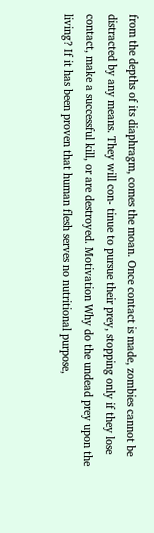from the depths of its diaphragm, comes the moan. Once contact is made, zombies cannot be distracted by any means. They will con- tinue to pursue their prey, stopping only if they lose contact, make a successful kill, or are destroyed. Motivation Why do the undead prey upon the living? If it has been proven that human flesh serves no nutritional purpose,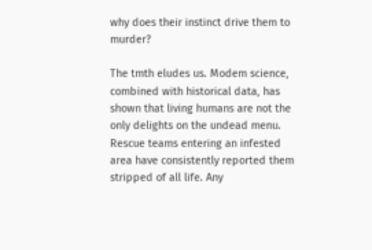why does their instinct drive them to murder?

The tmth eludes us. Modem science, combined with historical data, has shown that living humans are not the only delights on the undead menu. Rescue teams entering an infested area have consistently reported them stripped of all life. Any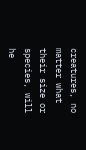creatures, no matter what their size or species, will he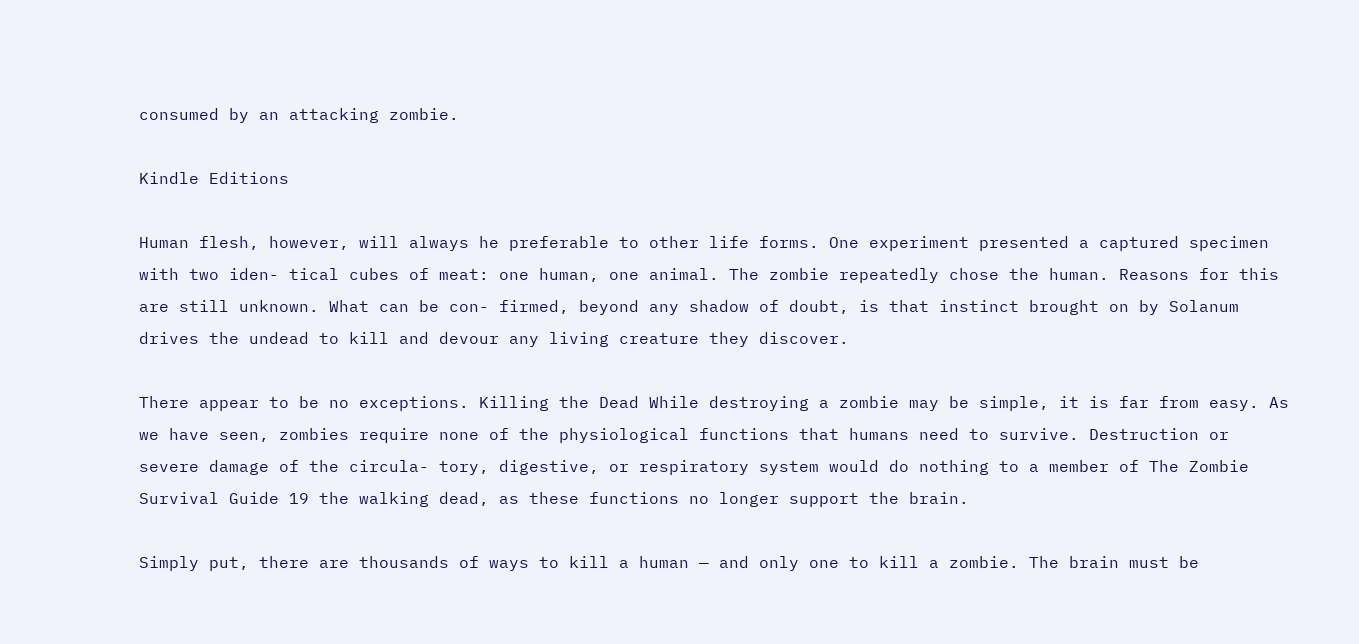consumed by an attacking zombie.

Kindle Editions

Human flesh, however, will always he preferable to other life forms. One experiment presented a captured specimen with two iden- tical cubes of meat: one human, one animal. The zombie repeatedly chose the human. Reasons for this are still unknown. What can be con- firmed, beyond any shadow of doubt, is that instinct brought on by Solanum drives the undead to kill and devour any living creature they discover.

There appear to be no exceptions. Killing the Dead While destroying a zombie may be simple, it is far from easy. As we have seen, zombies require none of the physiological functions that humans need to survive. Destruction or severe damage of the circula- tory, digestive, or respiratory system would do nothing to a member of The Zombie Survival Guide 19 the walking dead, as these functions no longer support the brain.

Simply put, there are thousands of ways to kill a human — and only one to kill a zombie. The brain must be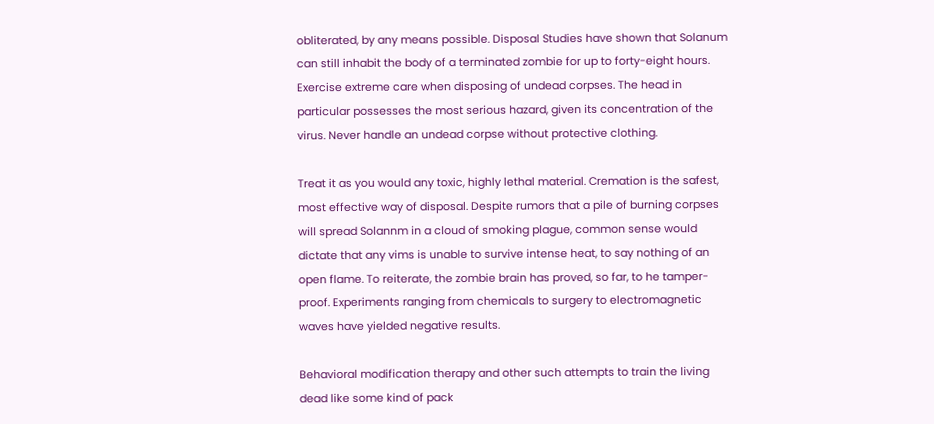obliterated, by any means possible. Disposal Studies have shown that Solanum can still inhabit the body of a terminated zombie for up to forty-eight hours. Exercise extreme care when disposing of undead corpses. The head in particular possesses the most serious hazard, given its concentration of the virus. Never handle an undead corpse without protective clothing.

Treat it as you would any toxic, highly lethal material. Cremation is the safest, most effective way of disposal. Despite rumors that a pile of burning corpses will spread Solannm in a cloud of smoking plague, common sense would dictate that any vims is unable to survive intense heat, to say nothing of an open flame. To reiterate, the zombie brain has proved, so far, to he tamper-proof. Experiments ranging from chemicals to surgery to electromagnetic waves have yielded negative results.

Behavioral modification therapy and other such attempts to train the living dead like some kind of pack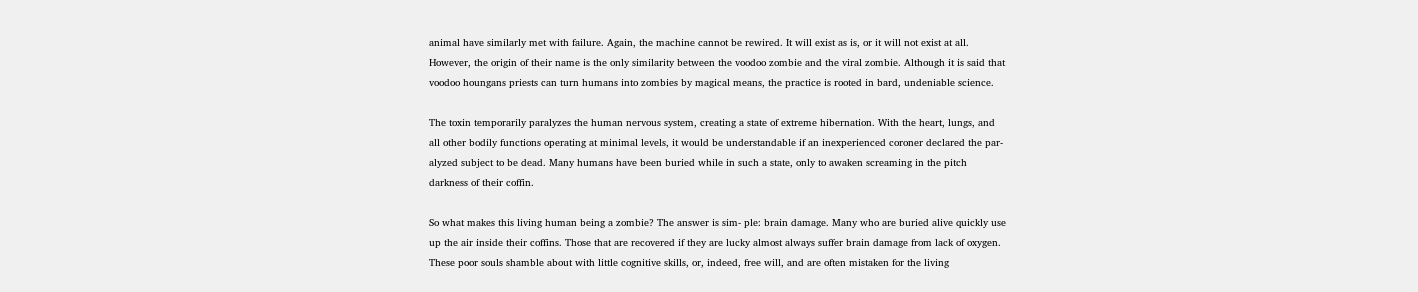animal have similarly met with failure. Again, the machine cannot be rewired. It will exist as is, or it will not exist at all. However, the origin of their name is the only similarity between the voodoo zombie and the viral zombie. Although it is said that voodoo houngans priests can turn humans into zombies by magical means, the practice is rooted in bard, undeniable science.

The toxin temporarily paralyzes the human nervous system, creating a state of extreme hibernation. With the heart, lungs, and all other bodily functions operating at minimal levels, it would be understandable if an inexperienced coroner declared the par- alyzed subject to be dead. Many humans have been buried while in such a state, only to awaken screaming in the pitch darkness of their coffin.

So what makes this living human being a zombie? The answer is sim- ple: brain damage. Many who are buried alive quickly use up the air inside their coffins. Those that are recovered if they are lucky almost always suffer brain damage from lack of oxygen. These poor souls shamble about with little cognitive skills, or, indeed, free will, and are often mistaken for the living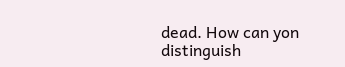dead. How can yon distinguish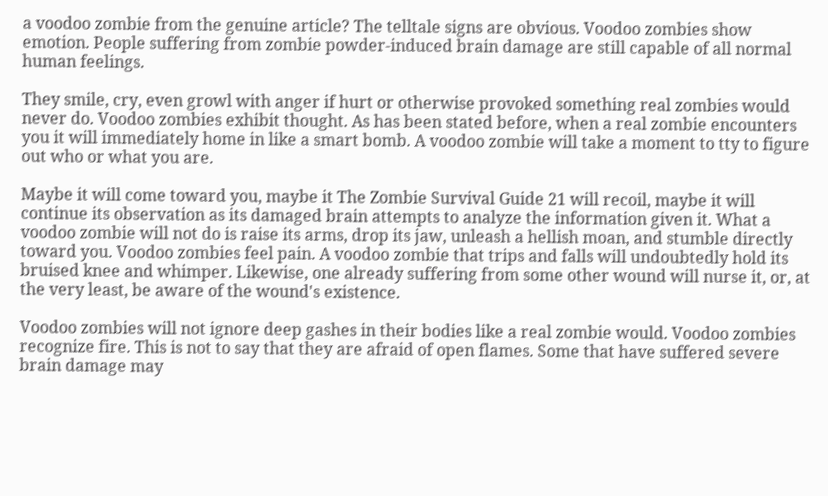a voodoo zombie from the genuine article? The telltale signs are obvious. Voodoo zombies show emotion. People suffering from zombie powder-induced brain damage are still capable of all normal human feelings.

They smile, cry, even growl with anger if hurt or otherwise provoked something real zombies would never do. Voodoo zombies exhibit thought. As has been stated before, when a real zombie encounters you it will immediately home in like a smart bomb. A voodoo zombie will take a moment to tty to figure out who or what you are.

Maybe it will come toward you, maybe it The Zombie Survival Guide 21 will recoil, maybe it will continue its observation as its damaged brain attempts to analyze the information given it. What a voodoo zombie will not do is raise its arms, drop its jaw, unleash a hellish moan, and stumble directly toward you. Voodoo zombies feel pain. A voodoo zombie that trips and falls will undoubtedly hold its bruised knee and whimper. Likewise, one already suffering from some other wound will nurse it, or, at the very least, be aware of the wound's existence.

Voodoo zombies will not ignore deep gashes in their bodies like a real zombie would. Voodoo zombies recognize fire. This is not to say that they are afraid of open flames. Some that have suffered severe brain damage may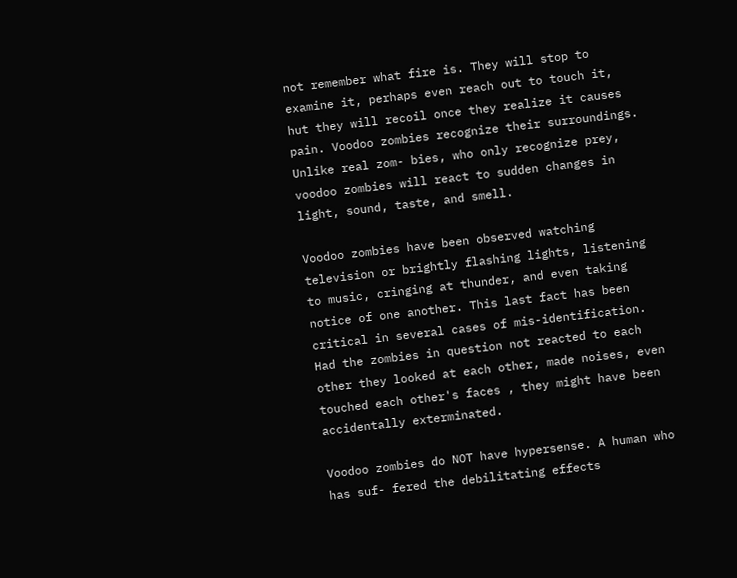not remember what fire is. They will stop to examine it, perhaps even reach out to touch it, hut they will recoil once they realize it causes pain. Voodoo zombies recognize their surroundings. Unlike real zom- bies, who only recognize prey, voodoo zombies will react to sudden changes in light, sound, taste, and smell.

Voodoo zombies have been observed watching television or brightly flashing lights, listening to music, cringing at thunder, and even taking notice of one another. This last fact has been critical in several cases of mis-identification. Had the zombies in question not reacted to each other they looked at each other, made noises, even touched each other's faces , they might have been accidentally exterminated.

Voodoo zombies do NOT have hypersense. A human who has suf- fered the debilitating effects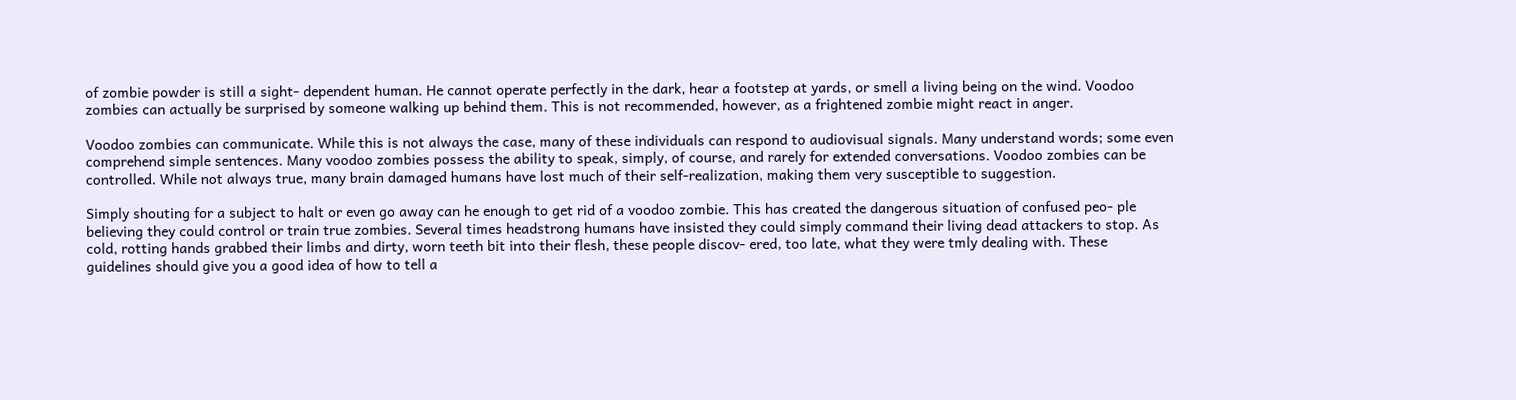of zombie powder is still a sight- dependent human. He cannot operate perfectly in the dark, hear a footstep at yards, or smell a living being on the wind. Voodoo zombies can actually be surprised by someone walking up behind them. This is not recommended, however, as a frightened zombie might react in anger.

Voodoo zombies can communicate. While this is not always the case, many of these individuals can respond to audiovisual signals. Many understand words; some even comprehend simple sentences. Many voodoo zombies possess the ability to speak, simply, of course, and rarely for extended conversations. Voodoo zombies can be controlled. While not always true, many brain damaged humans have lost much of their self-realization, making them very susceptible to suggestion.

Simply shouting for a subject to halt or even go away can he enough to get rid of a voodoo zombie. This has created the dangerous situation of confused peo- ple believing they could control or train true zombies. Several times headstrong humans have insisted they could simply command their living dead attackers to stop. As cold, rotting hands grabbed their limbs and dirty, worn teeth bit into their flesh, these people discov- ered, too late, what they were tmly dealing with. These guidelines should give you a good idea of how to tell a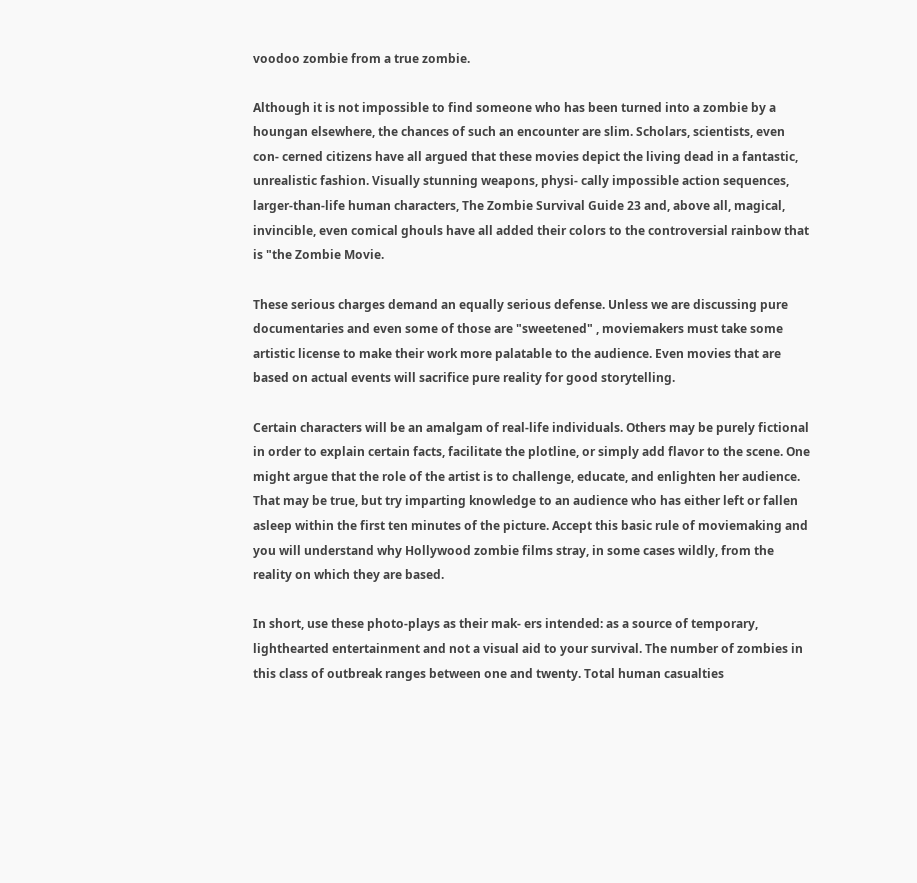voodoo zombie from a true zombie.

Although it is not impossible to find someone who has been turned into a zombie by a houngan elsewhere, the chances of such an encounter are slim. Scholars, scientists, even con- cerned citizens have all argued that these movies depict the living dead in a fantastic, unrealistic fashion. Visually stunning weapons, physi- cally impossible action sequences, larger-than-life human characters, The Zombie Survival Guide 23 and, above all, magical, invincible, even comical ghouls have all added their colors to the controversial rainbow that is "the Zombie Movie.

These serious charges demand an equally serious defense. Unless we are discussing pure documentaries and even some of those are "sweetened" , moviemakers must take some artistic license to make their work more palatable to the audience. Even movies that are based on actual events will sacrifice pure reality for good storytelling.

Certain characters will be an amalgam of real-life individuals. Others may be purely fictional in order to explain certain facts, facilitate the plotline, or simply add flavor to the scene. One might argue that the role of the artist is to challenge, educate, and enlighten her audience. That may be true, but try imparting knowledge to an audience who has either left or fallen asleep within the first ten minutes of the picture. Accept this basic rule of moviemaking and you will understand why Hollywood zombie films stray, in some cases wildly, from the reality on which they are based.

In short, use these photo-plays as their mak- ers intended: as a source of temporary, lighthearted entertainment and not a visual aid to your survival. The number of zombies in this class of outbreak ranges between one and twenty. Total human casualties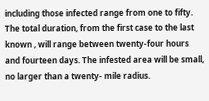including those infected range from one to fifty. The total duration, from the first case to the last known , will range between twenty-four hours and fourteen days. The infested area will be small, no larger than a twenty- mile radius.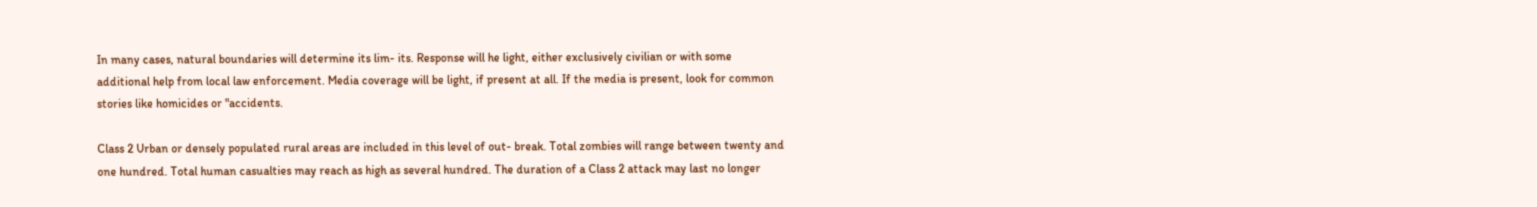In many cases, natural boundaries will determine its lim- its. Response will he light, either exclusively civilian or with some additional help from local law enforcement. Media coverage will be light, if present at all. If the media is present, look for common stories like homicides or "accidents.

Class 2 Urban or densely populated rural areas are included in this level of out- break. Total zombies will range between twenty and one hundred. Total human casualties may reach as high as several hundred. The duration of a Class 2 attack may last no longer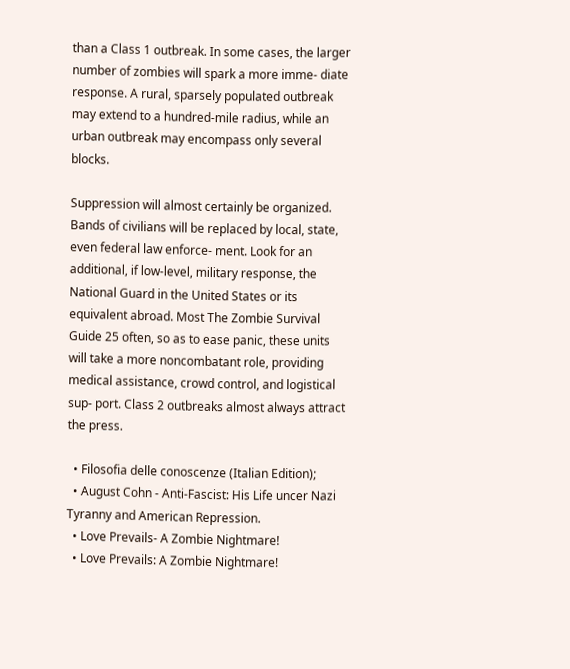than a Class 1 outbreak. In some cases, the larger number of zombies will spark a more imme- diate response. A rural, sparsely populated outbreak may extend to a hundred-mile radius, while an urban outbreak may encompass only several blocks.

Suppression will almost certainly be organized. Bands of civilians will be replaced by local, state, even federal law enforce- ment. Look for an additional, if low-level, military response, the National Guard in the United States or its equivalent abroad. Most The Zombie Survival Guide 25 often, so as to ease panic, these units will take a more noncombatant role, providing medical assistance, crowd control, and logistical sup- port. Class 2 outbreaks almost always attract the press.

  • Filosofia delle conoscenze (Italian Edition);
  • August Cohn - Anti-Fascist: His Life uncer Nazi Tyranny and American Repression.
  • Love Prevails- A Zombie Nightmare!
  • Love Prevails: A Zombie Nightmare!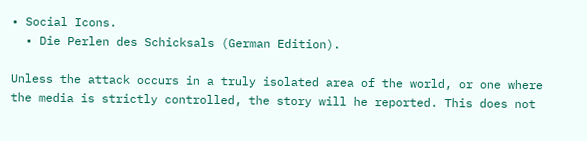• Social Icons.
  • Die Perlen des Schicksals (German Edition).

Unless the attack occurs in a truly isolated area of the world, or one where the media is strictly controlled, the story will he reported. This does not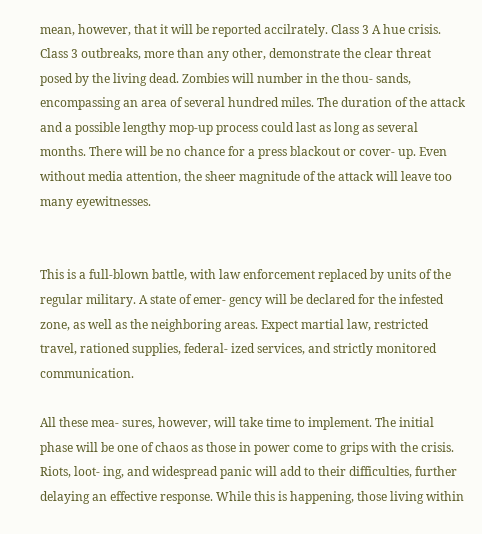mean, however, that it will be reported accilrately. Class 3 A hue crisis. Class 3 outbreaks, more than any other, demonstrate the clear threat posed by the living dead. Zombies will number in the thou- sands, encompassing an area of several hundred miles. The duration of the attack and a possible lengthy mop-up process could last as long as several months. There will be no chance for a press blackout or cover- up. Even without media attention, the sheer magnitude of the attack will leave too many eyewitnesses.


This is a full-blown battle, with law enforcement replaced by units of the regular military. A state of emer- gency will be declared for the infested zone, as well as the neighboring areas. Expect martial law, restricted travel, rationed supplies, federal- ized services, and strictly monitored communication.

All these mea- sures, however, will take time to implement. The initial phase will be one of chaos as those in power come to grips with the crisis. Riots, loot- ing, and widespread panic will add to their difficulties, further delaying an effective response. While this is happening, those living within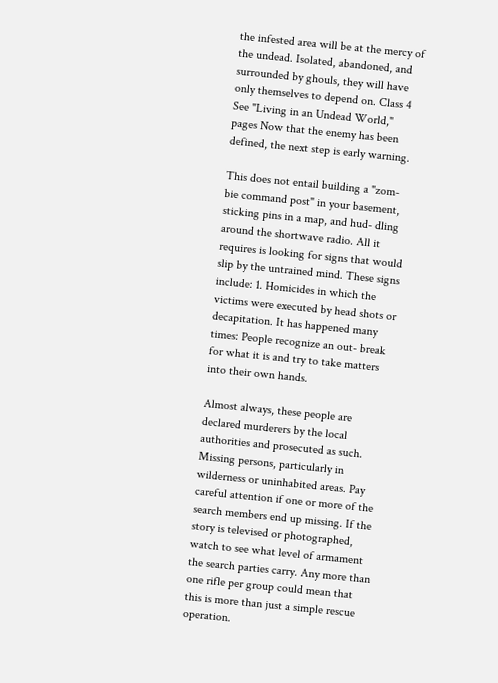the infested area will be at the mercy of the undead. Isolated, abandoned, and surrounded by ghouls, they will have only themselves to depend on. Class 4 See "Living in an Undead World," pages Now that the enemy has been defined, the next step is early warning.

This does not entail building a "zom- bie command post" in your basement, sticking pins in a map, and hud- dling around the shortwave radio. All it requires is looking for signs that would slip by the untrained mind. These signs include: 1. Homicides in which the victims were executed by head shots or decapitation. It has happened many times: People recognize an out- break for what it is and try to take matters into their own hands.

Almost always, these people are declared murderers by the local authorities and prosecuted as such. Missing persons, particularly in wilderness or uninhabited areas. Pay careful attention if one or more of the search members end up missing. If the story is televised or photographed, watch to see what level of armament the search parties carry. Any more than one rifle per group could mean that this is more than just a simple rescue operation.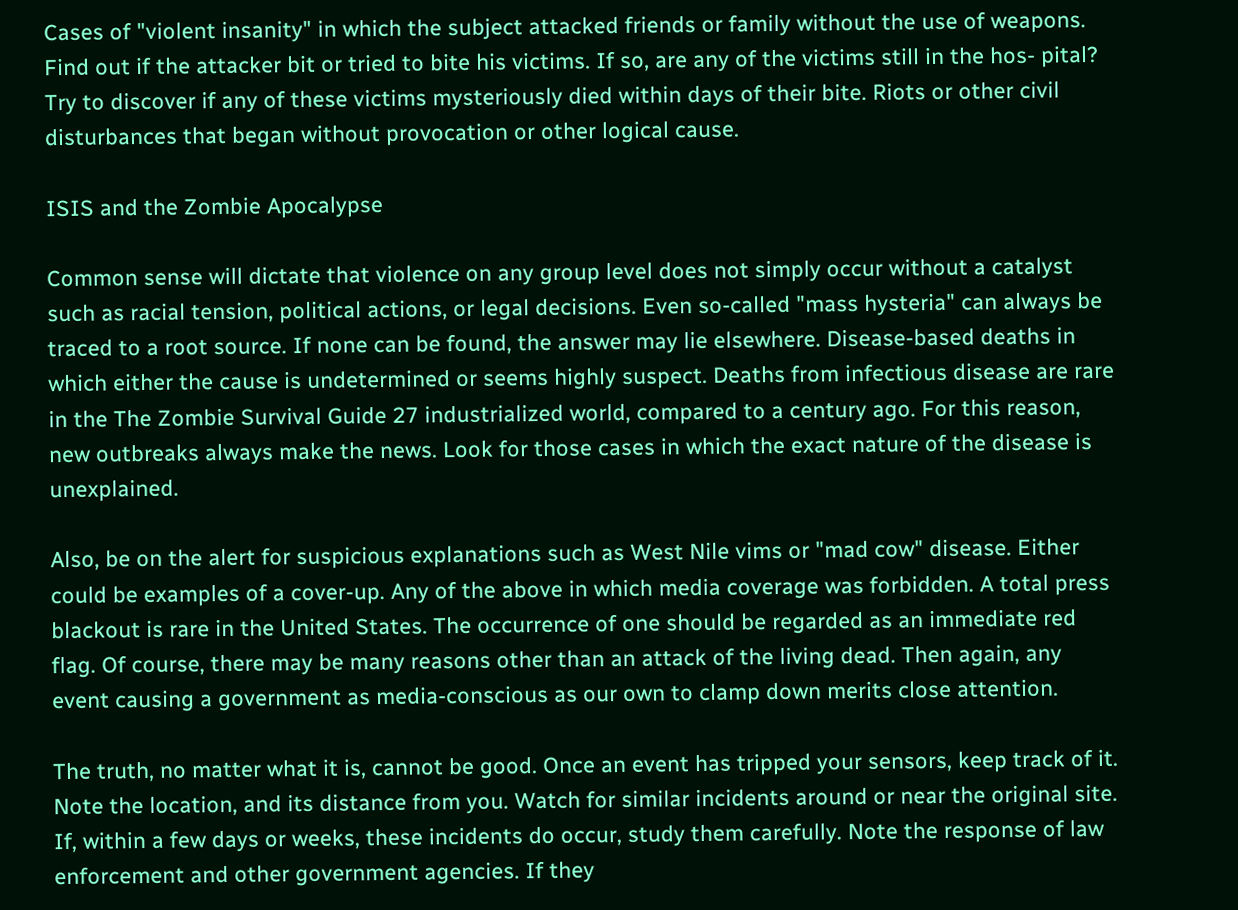Cases of "violent insanity" in which the subject attacked friends or family without the use of weapons. Find out if the attacker bit or tried to bite his victims. If so, are any of the victims still in the hos- pital? Try to discover if any of these victims mysteriously died within days of their bite. Riots or other civil disturbances that began without provocation or other logical cause.

ISIS and the Zombie Apocalypse

Common sense will dictate that violence on any group level does not simply occur without a catalyst such as racial tension, political actions, or legal decisions. Even so-called "mass hysteria" can always be traced to a root source. If none can be found, the answer may lie elsewhere. Disease-based deaths in which either the cause is undetermined or seems highly suspect. Deaths from infectious disease are rare in the The Zombie Survival Guide 27 industrialized world, compared to a century ago. For this reason, new outbreaks always make the news. Look for those cases in which the exact nature of the disease is unexplained.

Also, be on the alert for suspicious explanations such as West Nile vims or "mad cow" disease. Either could be examples of a cover-up. Any of the above in which media coverage was forbidden. A total press blackout is rare in the United States. The occurrence of one should be regarded as an immediate red flag. Of course, there may be many reasons other than an attack of the living dead. Then again, any event causing a government as media-conscious as our own to clamp down merits close attention.

The truth, no matter what it is, cannot be good. Once an event has tripped your sensors, keep track of it. Note the location, and its distance from you. Watch for similar incidents around or near the original site. If, within a few days or weeks, these incidents do occur, study them carefully. Note the response of law enforcement and other government agencies. If they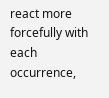react more forcefully with each occurrence,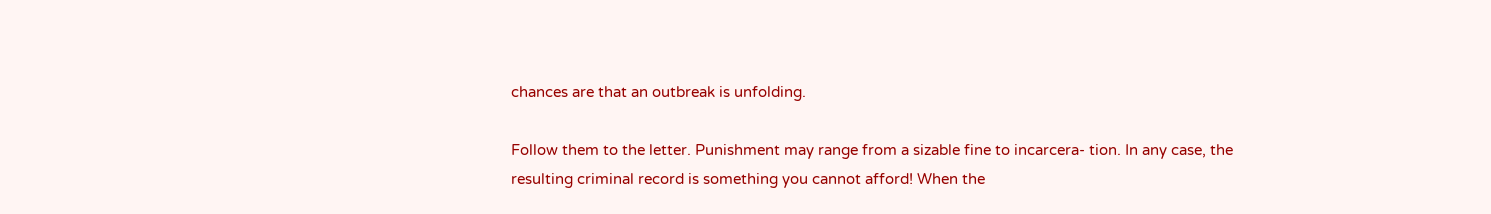chances are that an outbreak is unfolding.

Follow them to the letter. Punishment may range from a sizable fine to incarcera- tion. In any case, the resulting criminal record is something you cannot afford! When the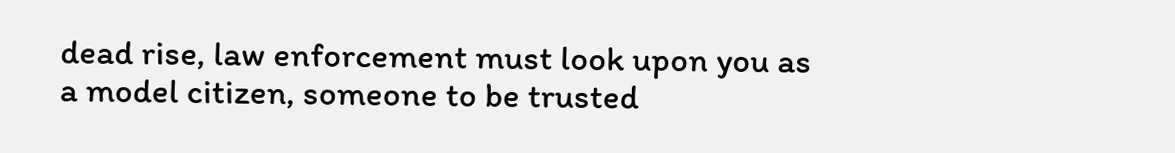dead rise, law enforcement must look upon you as a model citizen, someone to be trusted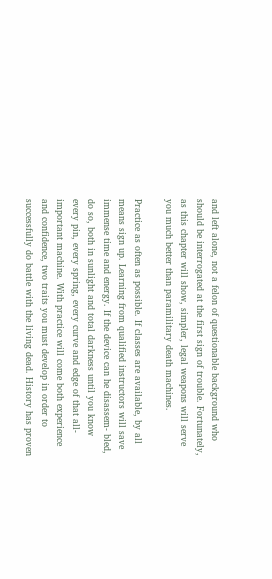and left alone, not a felon of questionable background who should be interrogated at the first sign of trouble. Fortunately, as this chapter will show, simpler, legal weapons will serve you much better than paramilitary death machines.

Practice as often as possible. If classes are available, by all means sign up. Learning from qualified instructors will save immense time and energy. If the device can he disassem- bled, do so, both in sunlight and total darkness until you know every pin, every spring, every curve and edge of that all-important machine. With practice will come both experience and confidence, two traits you must develop in order to successfully do battle with the living dead. History has proven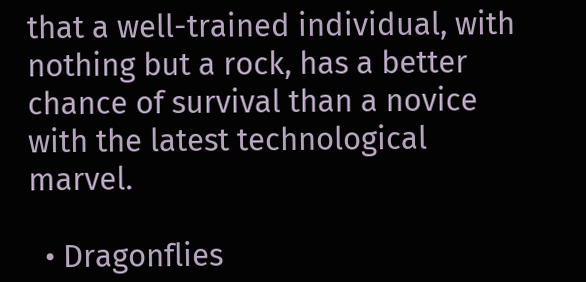that a well-trained individual, with nothing but a rock, has a better chance of survival than a novice with the latest technological marvel.

  • Dragonflies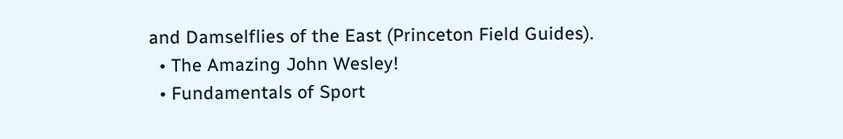and Damselflies of the East (Princeton Field Guides).
  • The Amazing John Wesley!
  • Fundamentals of Sport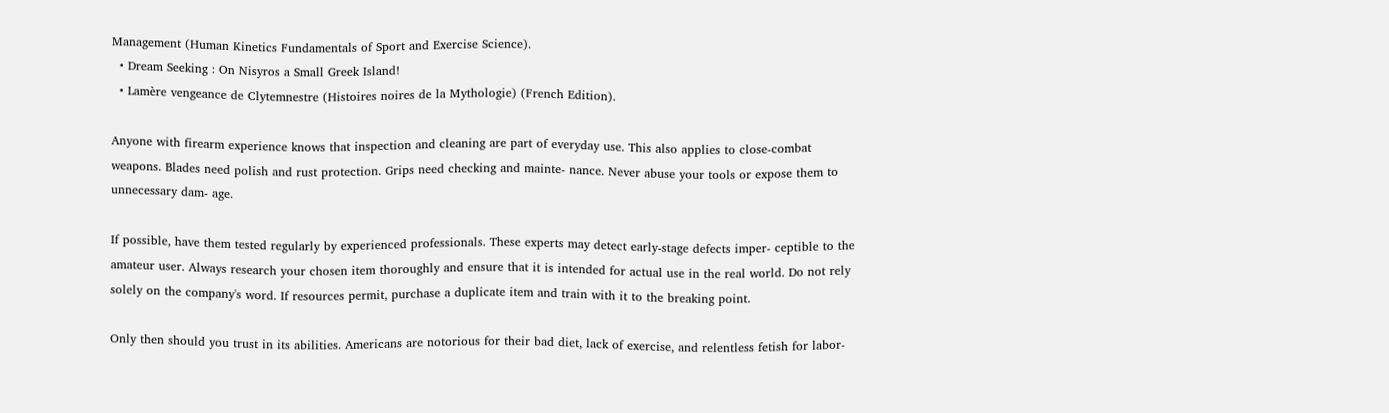Management (Human Kinetics Fundamentals of Sport and Exercise Science).
  • Dream Seeking : On Nisyros a Small Greek Island!
  • Lamère vengeance de Clytemnestre (Histoires noires de la Mythologie) (French Edition).

Anyone with firearm experience knows that inspection and cleaning are part of everyday use. This also applies to close-combat weapons. Blades need polish and rust protection. Grips need checking and mainte- nance. Never abuse your tools or expose them to unnecessary dam- age.

If possible, have them tested regularly by experienced professionals. These experts may detect early-stage defects imper- ceptible to the amateur user. Always research your chosen item thoroughly and ensure that it is intended for actual use in the real world. Do not rely solely on the company's word. If resources permit, purchase a duplicate item and train with it to the breaking point.

Only then should you trust in its abilities. Americans are notorious for their bad diet, lack of exercise, and relentless fetish for labor-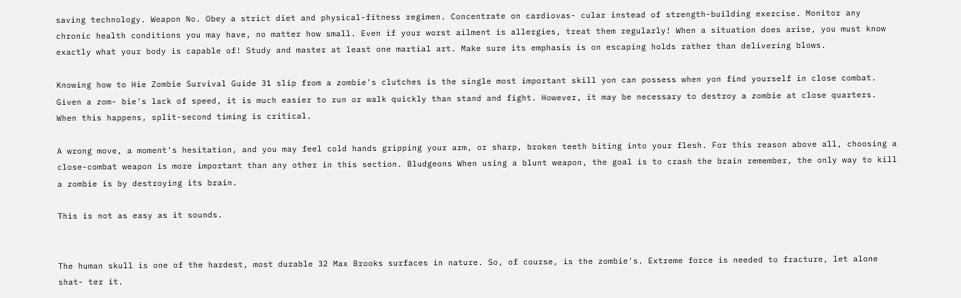saving technology. Weapon No. Obey a strict diet and physical-fitness regimen. Concentrate on cardiovas- cular instead of strength-building exercise. Monitor any chronic health conditions you may have, no matter how small. Even if your worst ailment is allergies, treat them regularly! When a situation does arise, you must know exactly what your body is capable of! Study and master at least one martial art. Make sure its emphasis is on escaping holds rather than delivering blows.

Knowing how to Hie Zombie Survival Guide 31 slip from a zombie's clutches is the single most important skill yon can possess when yon find yourself in close combat. Given a zom- bie's lack of speed, it is much easier to run or walk quickly than stand and fight. However, it may be necessary to destroy a zombie at close quarters. When this happens, split-second timing is critical.

A wrong move, a moment's hesitation, and you may feel cold hands gripping your arm, or sharp, broken teeth biting into your flesh. For this reason above all, choosing a close-combat weapon is more important than any other in this section. Bludgeons When using a blunt weapon, the goal is to crash the brain remember, the only way to kill a zombie is by destroying its brain.

This is not as easy as it sounds.


The human skull is one of the hardest, most durable 32 Max Brooks surfaces in nature. So, of course, is the zombie's. Extreme force is needed to fracture, let alone shat- ter it.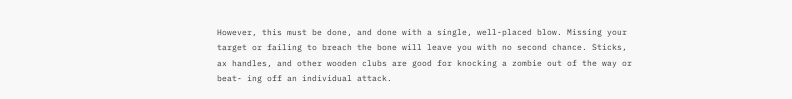However, this must be done, and done with a single, well-placed blow. Missing your target or failing to breach the bone will leave you with no second chance. Sticks, ax handles, and other wooden clubs are good for knocking a zombie out of the way or beat- ing off an individual attack.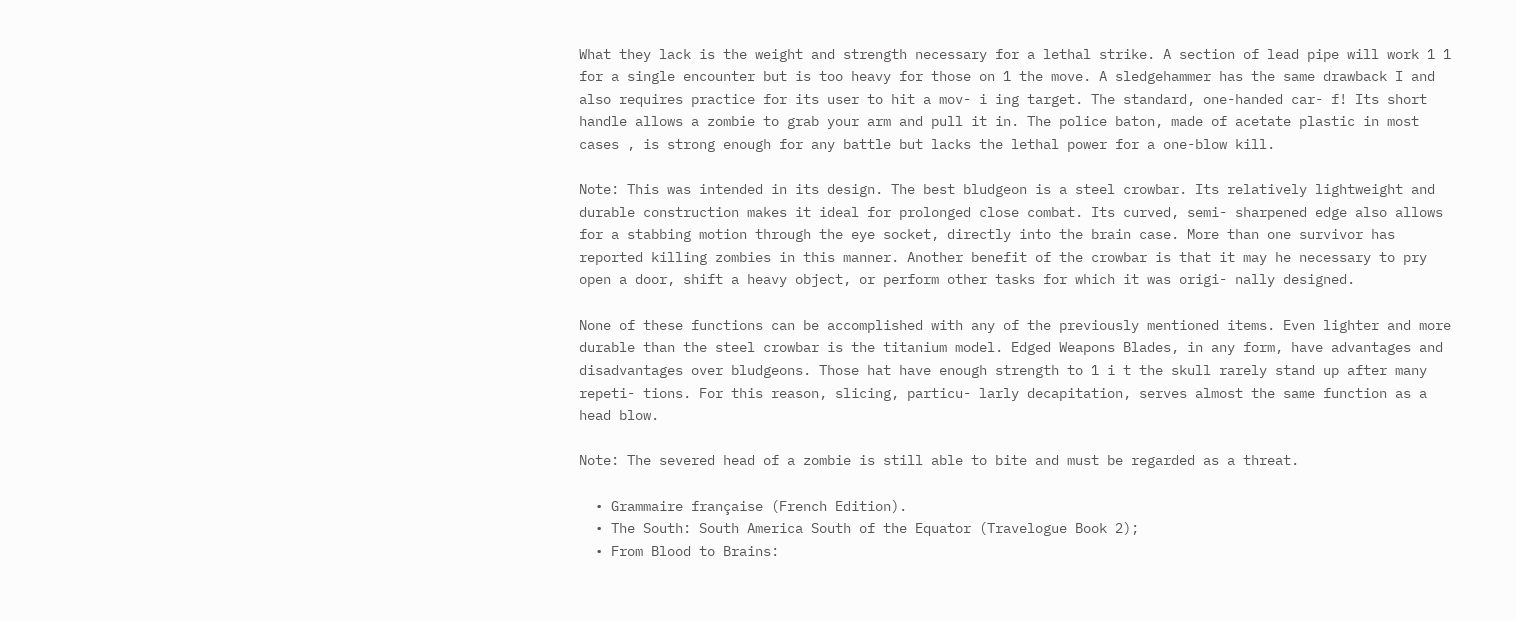What they lack is the weight and strength necessary for a lethal strike. A section of lead pipe will work 1 1 for a single encounter but is too heavy for those on 1 the move. A sledgehammer has the same drawback I and also requires practice for its user to hit a mov- i ing target. The standard, one-handed car- f! Its short handle allows a zombie to grab your arm and pull it in. The police baton, made of acetate plastic in most cases , is strong enough for any battle but lacks the lethal power for a one-blow kill.

Note: This was intended in its design. The best bludgeon is a steel crowbar. Its relatively lightweight and durable construction makes it ideal for prolonged close combat. Its curved, semi- sharpened edge also allows for a stabbing motion through the eye socket, directly into the brain case. More than one survivor has reported killing zombies in this manner. Another benefit of the crowbar is that it may he necessary to pry open a door, shift a heavy object, or perform other tasks for which it was origi- nally designed.

None of these functions can be accomplished with any of the previously mentioned items. Even lighter and more durable than the steel crowbar is the titanium model. Edged Weapons Blades, in any form, have advantages and disadvantages over bludgeons. Those hat have enough strength to 1 i t the skull rarely stand up after many repeti- tions. For this reason, slicing, particu- larly decapitation, serves almost the same function as a head blow.

Note: The severed head of a zombie is still able to bite and must be regarded as a threat.

  • Grammaire française (French Edition).
  • The South: South America South of the Equator (Travelogue Book 2);
  • From Blood to Brains: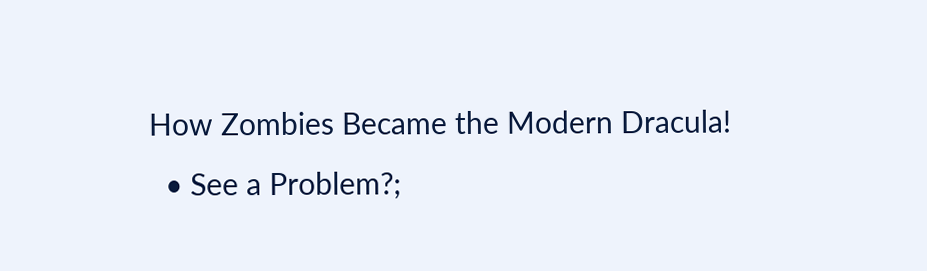How Zombies Became the Modern Dracula!
  • See a Problem?;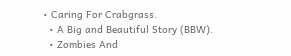• Caring For Crabgrass.
  • A Big and Beautiful Story (BBW).
  • Zombies And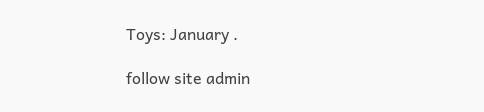Toys: January .

follow site admin